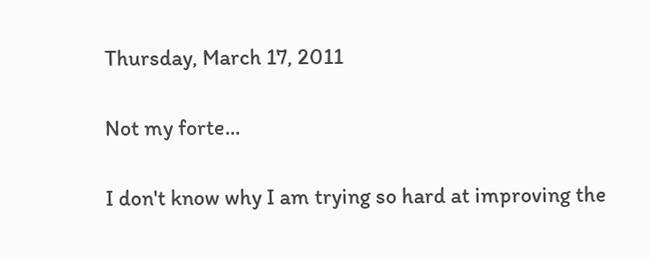Thursday, March 17, 2011

Not my forte...

I don't know why I am trying so hard at improving the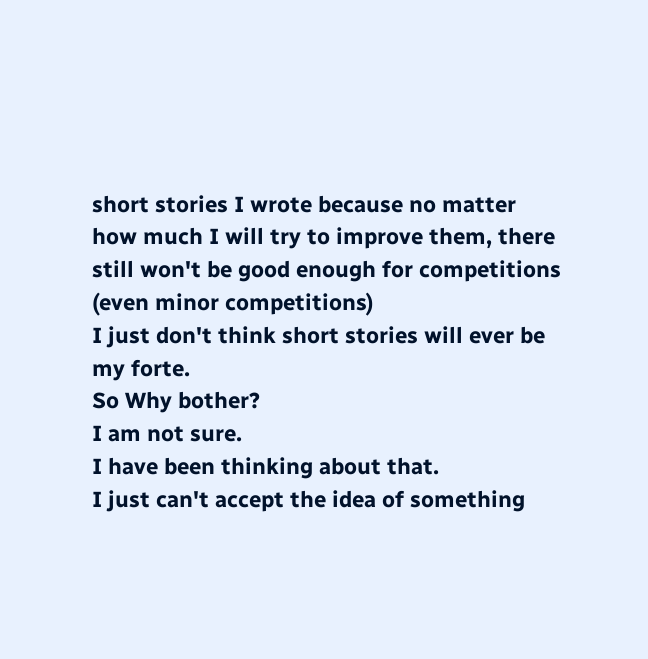short stories I wrote because no matter how much I will try to improve them, there still won't be good enough for competitions (even minor competitions)
I just don't think short stories will ever be my forte.
So Why bother?
I am not sure.
I have been thinking about that.
I just can't accept the idea of something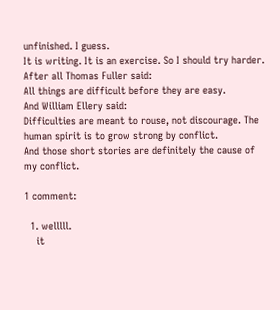unfinished. I guess.
It is writing. It is an exercise. So I should try harder.
After all Thomas Fuller said:
All things are difficult before they are easy.
And William Ellery said:
Difficulties are meant to rouse, not discourage. The human spirit is to grow strong by conflict.
And those short stories are definitely the cause of my conflict.

1 comment:

  1. welllll.
    it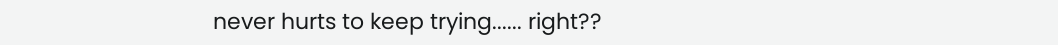never hurts to keep trying...... right??